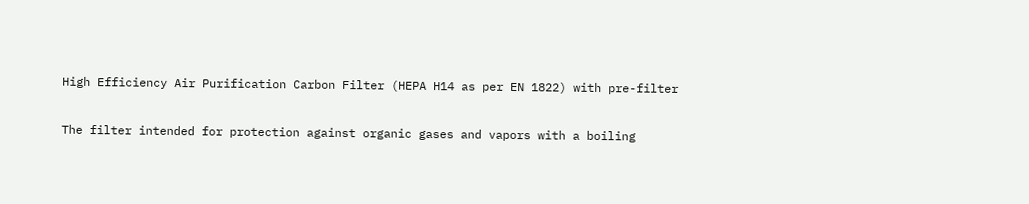High Efficiency Air Purification Carbon Filter (HEPA H14 as per EN 1822) with pre-filter

The filter intended for protection against organic gases and vapors with a boiling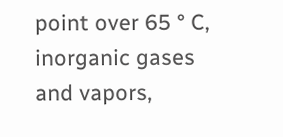point over 65 ° C, inorganic gases and vapors,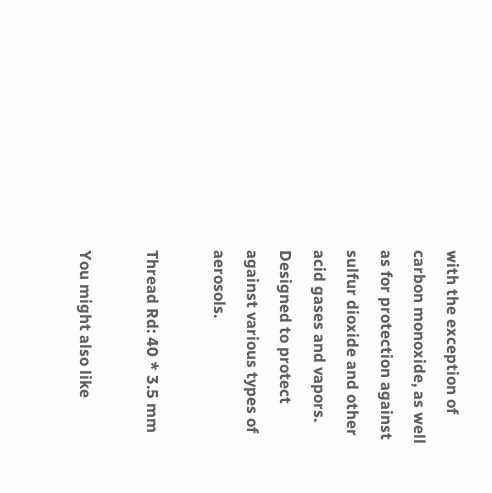with the exception of carbon monoxide, as well as for protection against sulfur dioxide and other acid gases and vapors. Designed to protect against various types of aerosols.

Thread Rd: 40 * 3.5 mm

You might also like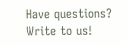Have questions? Write to us!